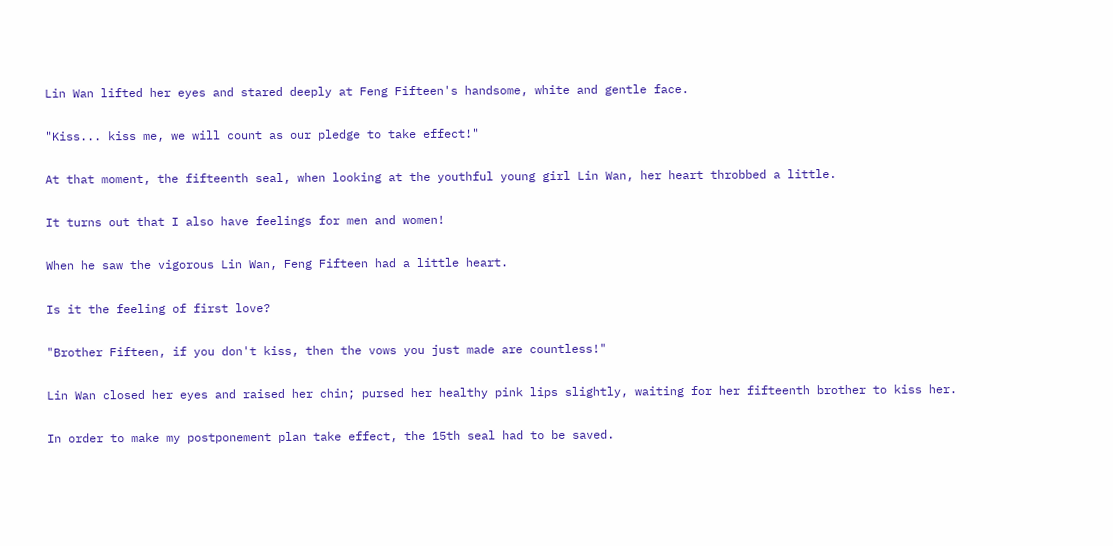Lin Wan lifted her eyes and stared deeply at Feng Fifteen's handsome, white and gentle face.

"Kiss... kiss me, we will count as our pledge to take effect!"

At that moment, the fifteenth seal, when looking at the youthful young girl Lin Wan, her heart throbbed a little.

It turns out that I also have feelings for men and women!

When he saw the vigorous Lin Wan, Feng Fifteen had a little heart.

Is it the feeling of first love?

"Brother Fifteen, if you don't kiss, then the vows you just made are countless!"

Lin Wan closed her eyes and raised her chin; pursed her healthy pink lips slightly, waiting for her fifteenth brother to kiss her.

In order to make my postponement plan take effect, the 15th seal had to be saved.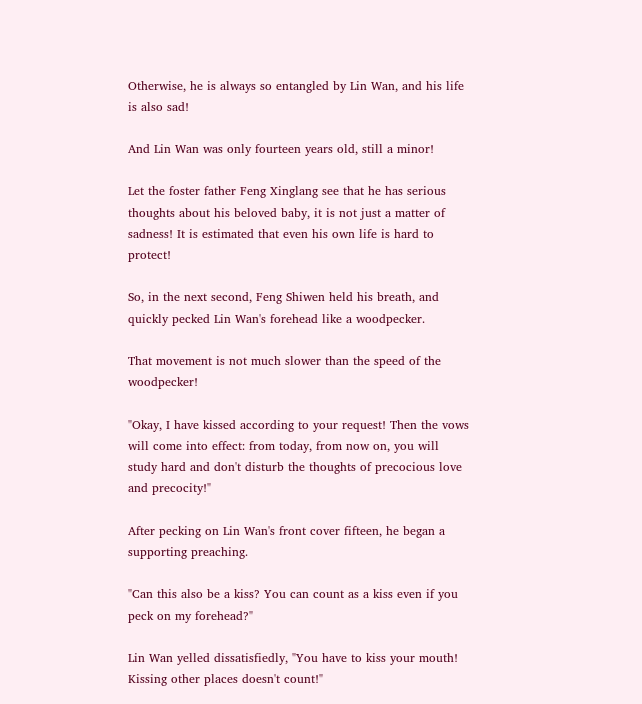Otherwise, he is always so entangled by Lin Wan, and his life is also sad!

And Lin Wan was only fourteen years old, still a minor!

Let the foster father Feng Xinglang see that he has serious thoughts about his beloved baby, it is not just a matter of sadness! It is estimated that even his own life is hard to protect!

So, in the next second, Feng Shiwen held his breath, and quickly pecked Lin Wan's forehead like a woodpecker.

That movement is not much slower than the speed of the woodpecker!

"Okay, I have kissed according to your request! Then the vows will come into effect: from today, from now on, you will study hard and don't disturb the thoughts of precocious love and precocity!"

After pecking on Lin Wan's front cover fifteen, he began a supporting preaching.

"Can this also be a kiss? You can count as a kiss even if you peck on my forehead?"

Lin Wan yelled dissatisfiedly, "You have to kiss your mouth! Kissing other places doesn't count!"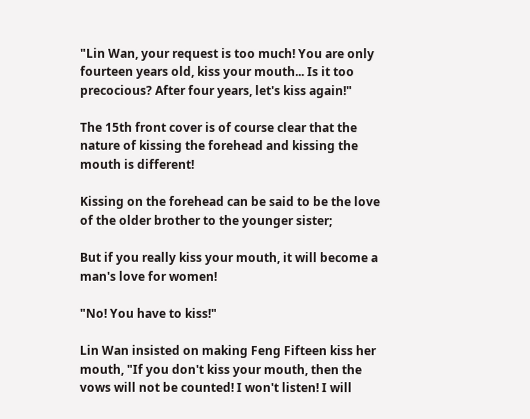"Lin Wan, your request is too much! You are only fourteen years old, kiss your mouth... Is it too precocious? After four years, let's kiss again!"

The 15th front cover is of course clear that the nature of kissing the forehead and kissing the mouth is different!

Kissing on the forehead can be said to be the love of the older brother to the younger sister;

But if you really kiss your mouth, it will become a man's love for women!

"No! You have to kiss!"

Lin Wan insisted on making Feng Fifteen kiss her mouth, "If you don't kiss your mouth, then the vows will not be counted! I won't listen! I will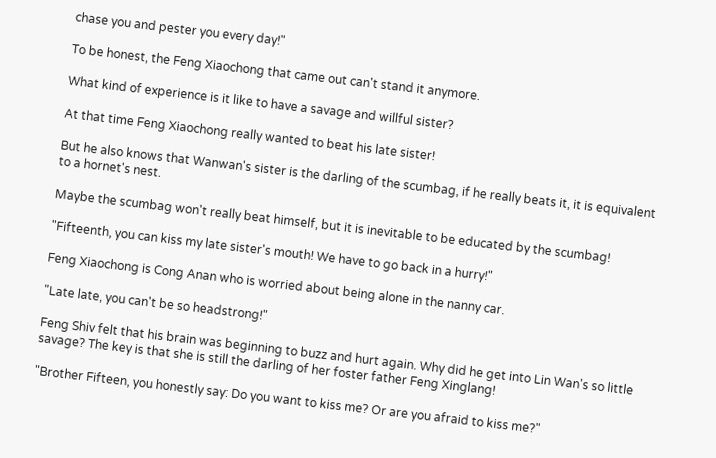chase you and pester you every day!"

To be honest, the Feng Xiaochong that came out can't stand it anymore.

What kind of experience is it like to have a savage and willful sister?

At that time Feng Xiaochong really wanted to beat his late sister!

But he also knows that Wanwan's sister is the darling of the scumbag, if he really beats it, it is equivalent to a hornet's nest.

Maybe the scumbag won't really beat himself, but it is inevitable to be educated by the scumbag!

"Fifteenth, you can kiss my late sister's mouth! We have to go back in a hurry!"

Feng Xiaochong is Cong Anan who is worried about being alone in the nanny car.

"Late late, you can't be so headstrong!"

Feng Shiv felt that his brain was beginning to buzz and hurt again. Why did he get into Lin Wan's so little savage? The key is that she is still the darling of her foster father Feng Xinglang!

"Brother Fifteen, you honestly say: Do you want to kiss me? Or are you afraid to kiss me?"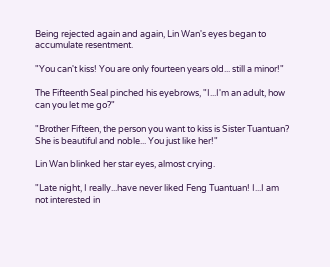Being rejected again and again, Lin Wan's eyes began to accumulate resentment.

"You can't kiss! You are only fourteen years old... still a minor!"

The Fifteenth Seal pinched his eyebrows, "I...I'm an adult, how can you let me go?"

"Brother Fifteen, the person you want to kiss is Sister Tuantuan? She is beautiful and noble... You just like her!"

Lin Wan blinked her star eyes, almost crying.

"Late night, I really...have never liked Feng Tuantuan! I...I am not interested in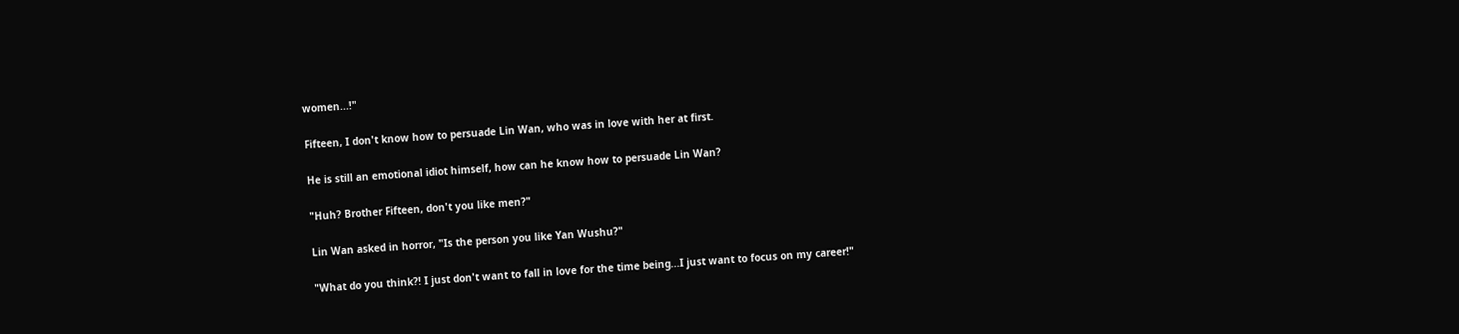women...!"

Fifteen, I don't know how to persuade Lin Wan, who was in love with her at first.

He is still an emotional idiot himself, how can he know how to persuade Lin Wan?

"Huh? Brother Fifteen, don't you like men?"

Lin Wan asked in horror, "Is the person you like Yan Wushu?"

"What do you think?! I just don't want to fall in love for the time being...I just want to focus on my career!"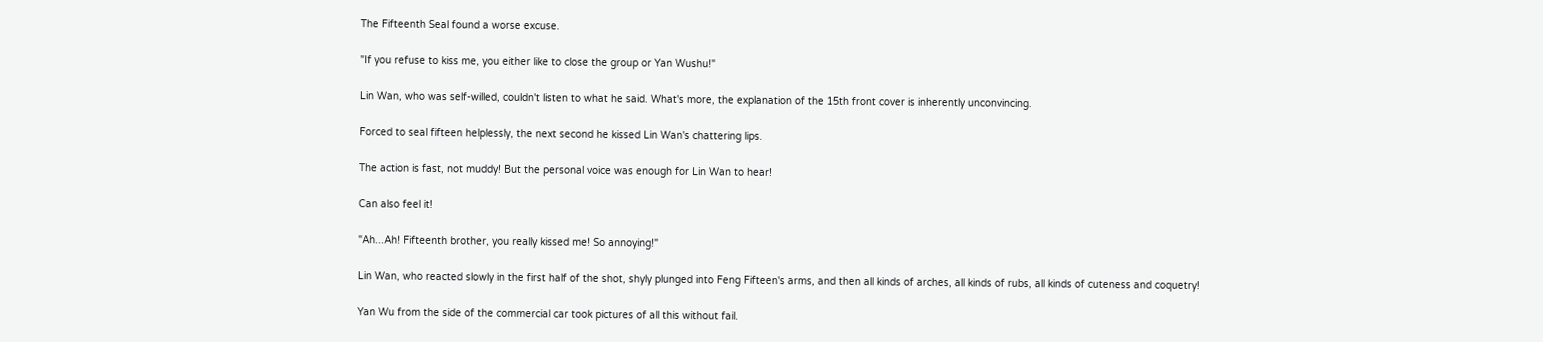The Fifteenth Seal found a worse excuse.

"If you refuse to kiss me, you either like to close the group or Yan Wushu!"

Lin Wan, who was self-willed, couldn't listen to what he said. What's more, the explanation of the 15th front cover is inherently unconvincing.

Forced to seal fifteen helplessly, the next second he kissed Lin Wan's chattering lips.

The action is fast, not muddy! But the personal voice was enough for Lin Wan to hear!

Can also feel it!

"Ah...Ah! Fifteenth brother, you really kissed me! So annoying!"

Lin Wan, who reacted slowly in the first half of the shot, shyly plunged into Feng Fifteen's arms, and then all kinds of arches, all kinds of rubs, all kinds of cuteness and coquetry!

Yan Wu from the side of the commercial car took pictures of all this without fail.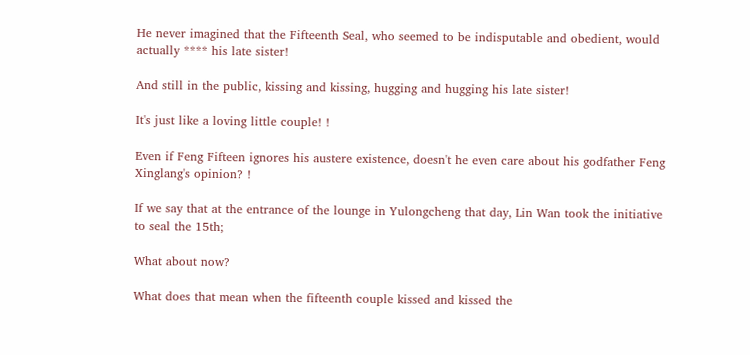He never imagined that the Fifteenth Seal, who seemed to be indisputable and obedient, would actually **** his late sister!

And still in the public, kissing and kissing, hugging and hugging his late sister!

It's just like a loving little couple! !

Even if Feng Fifteen ignores his austere existence, doesn't he even care about his godfather Feng Xinglang's opinion? !

If we say that at the entrance of the lounge in Yulongcheng that day, Lin Wan took the initiative to seal the 15th;

What about now?

What does that mean when the fifteenth couple kissed and kissed the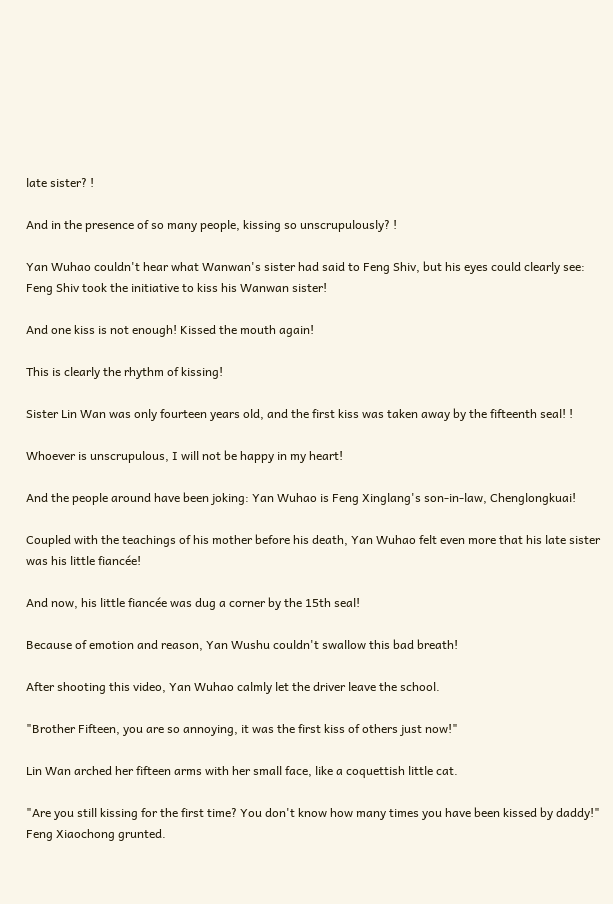late sister? !

And in the presence of so many people, kissing so unscrupulously? !

Yan Wuhao couldn't hear what Wanwan's sister had said to Feng Shiv, but his eyes could clearly see: Feng Shiv took the initiative to kiss his Wanwan sister!

And one kiss is not enough! Kissed the mouth again!

This is clearly the rhythm of kissing!

Sister Lin Wan was only fourteen years old, and the first kiss was taken away by the fifteenth seal! !

Whoever is unscrupulous, I will not be happy in my heart!

And the people around have been joking: Yan Wuhao is Feng Xinglang's son-in-law, Chenglongkuai!

Coupled with the teachings of his mother before his death, Yan Wuhao felt even more that his late sister was his little fiancée!

And now, his little fiancée was dug a corner by the 15th seal!

Because of emotion and reason, Yan Wushu couldn't swallow this bad breath!

After shooting this video, Yan Wuhao calmly let the driver leave the school.

"Brother Fifteen, you are so annoying, it was the first kiss of others just now!"

Lin Wan arched her fifteen arms with her small face, like a coquettish little cat.

"Are you still kissing for the first time? You don't know how many times you have been kissed by daddy!" Feng Xiaochong grunted.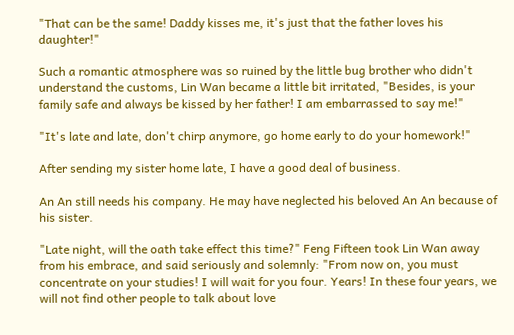"That can be the same! Daddy kisses me, it's just that the father loves his daughter!"

Such a romantic atmosphere was so ruined by the little bug brother who didn't understand the customs, Lin Wan became a little bit irritated, "Besides, is your family safe and always be kissed by her father! I am embarrassed to say me!"

"It's late and late, don't chirp anymore, go home early to do your homework!"

After sending my sister home late, I have a good deal of business.

An An still needs his company. He may have neglected his beloved An An because of his sister.

"Late night, will the oath take effect this time?" Feng Fifteen took Lin Wan away from his embrace, and said seriously and solemnly: "From now on, you must concentrate on your studies! I will wait for you four. Years! In these four years, we will not find other people to talk about love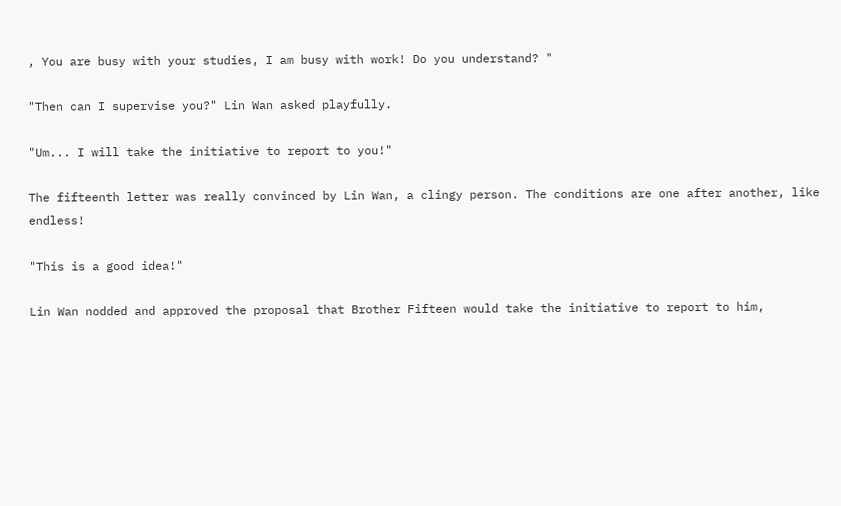, You are busy with your studies, I am busy with work! Do you understand? "

"Then can I supervise you?" Lin Wan asked playfully.

"Um... I will take the initiative to report to you!"

The fifteenth letter was really convinced by Lin Wan, a clingy person. The conditions are one after another, like endless!

"This is a good idea!"

Lin Wan nodded and approved the proposal that Brother Fifteen would take the initiative to report to him,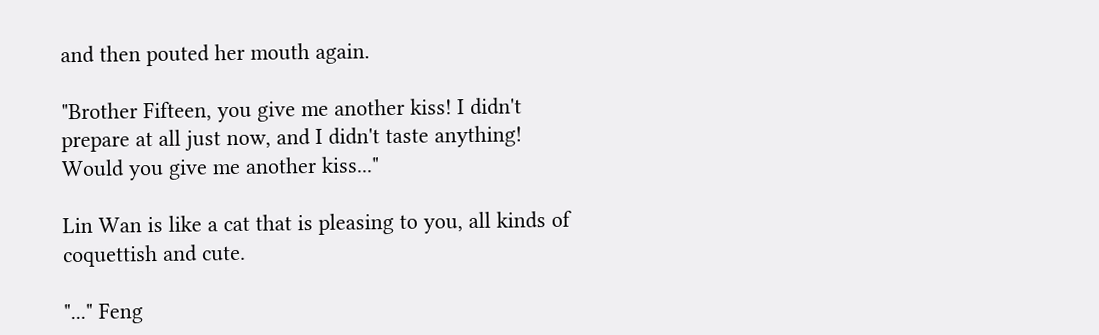and then pouted her mouth again.

"Brother Fifteen, you give me another kiss! I didn't prepare at all just now, and I didn't taste anything! Would you give me another kiss..."

Lin Wan is like a cat that is pleasing to you, all kinds of coquettish and cute.

"..." Feng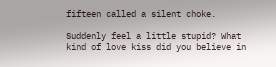fifteen called a silent choke.

Suddenly feel a little stupid? What kind of love kiss did you believe in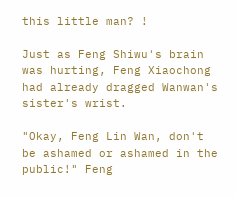this little man? !

Just as Feng Shiwu's brain was hurting, Feng Xiaochong had already dragged Wanwan's sister's wrist.

"Okay, Feng Lin Wan, don't be ashamed or ashamed in the public!" Feng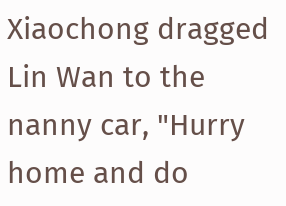Xiaochong dragged Lin Wan to the nanny car, "Hurry home and do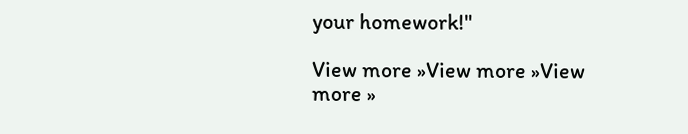your homework!"

View more »View more »View more »